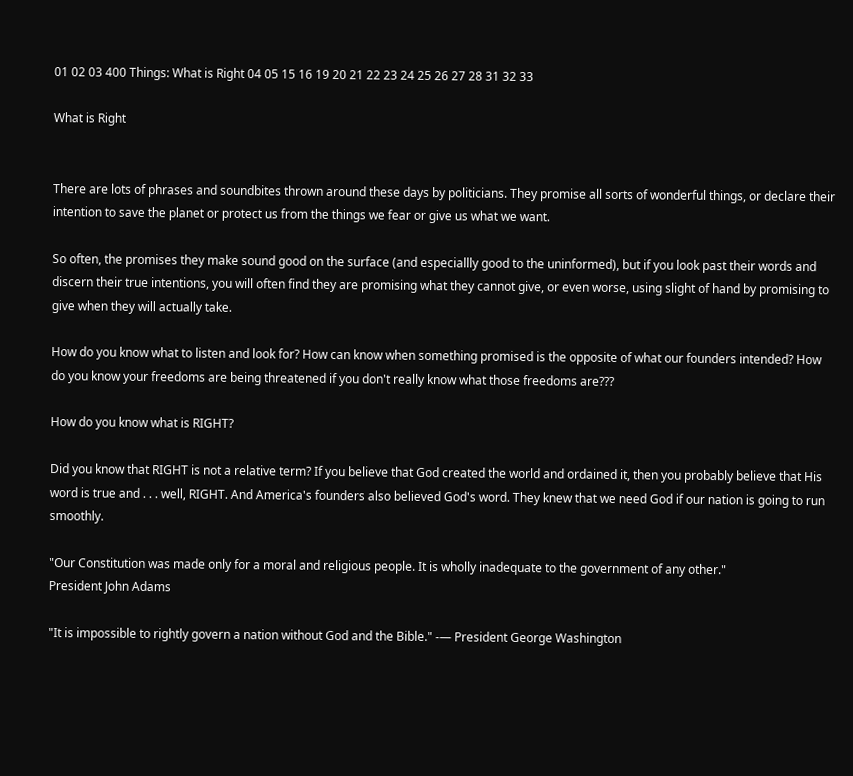01 02 03 400 Things: What is Right 04 05 15 16 19 20 21 22 23 24 25 26 27 28 31 32 33

What is Right


There are lots of phrases and soundbites thrown around these days by politicians. They promise all sorts of wonderful things, or declare their intention to save the planet or protect us from the things we fear or give us what we want.

So often, the promises they make sound good on the surface (and especiallly good to the uninformed), but if you look past their words and discern their true intentions, you will often find they are promising what they cannot give, or even worse, using slight of hand by promising to give when they will actually take.

How do you know what to listen and look for? How can know when something promised is the opposite of what our founders intended? How do you know your freedoms are being threatened if you don't really know what those freedoms are???

How do you know what is RIGHT?

Did you know that RIGHT is not a relative term? If you believe that God created the world and ordained it, then you probably believe that His word is true and . . . well, RIGHT. And America's founders also believed God's word. They knew that we need God if our nation is going to run smoothly.

"Our Constitution was made only for a moral and religious people. It is wholly inadequate to the government of any other."
President John Adams

"It is impossible to rightly govern a nation without God and the Bible." -— President George Washington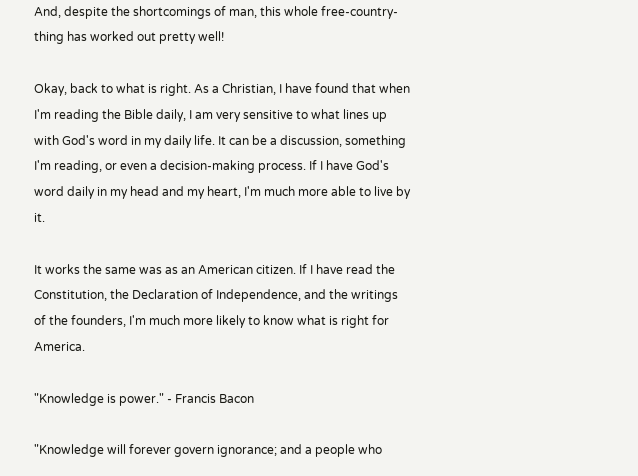And, despite the shortcomings of man, this whole free-country-thing has worked out pretty well!

Okay, back to what is right. As a Christian, I have found that when I'm reading the Bible daily, I am very sensitive to what lines up with God's word in my daily life. It can be a discussion, something I'm reading, or even a decision-making process. If I have God's word daily in my head and my heart, I'm much more able to live by it.

It works the same was as an American citizen. If I have read the Constitution, the Declaration of Independence, and the writings of the founders, I'm much more likely to know what is right for America.

"Knowledge is power." - Francis Bacon

"Knowledge will forever govern ignorance; and a people who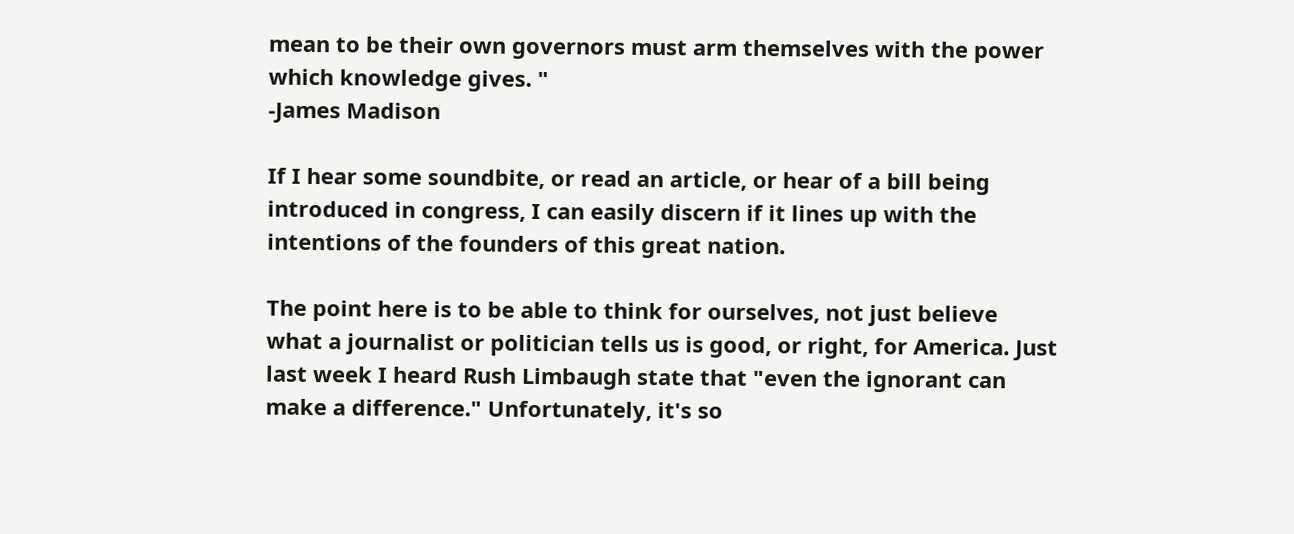mean to be their own governors must arm themselves with the power which knowledge gives. "
-James Madison

If I hear some soundbite, or read an article, or hear of a bill being introduced in congress, I can easily discern if it lines up with the intentions of the founders of this great nation.

The point here is to be able to think for ourselves, not just believe what a journalist or politician tells us is good, or right, for America. Just last week I heard Rush Limbaugh state that "even the ignorant can make a difference." Unfortunately, it's so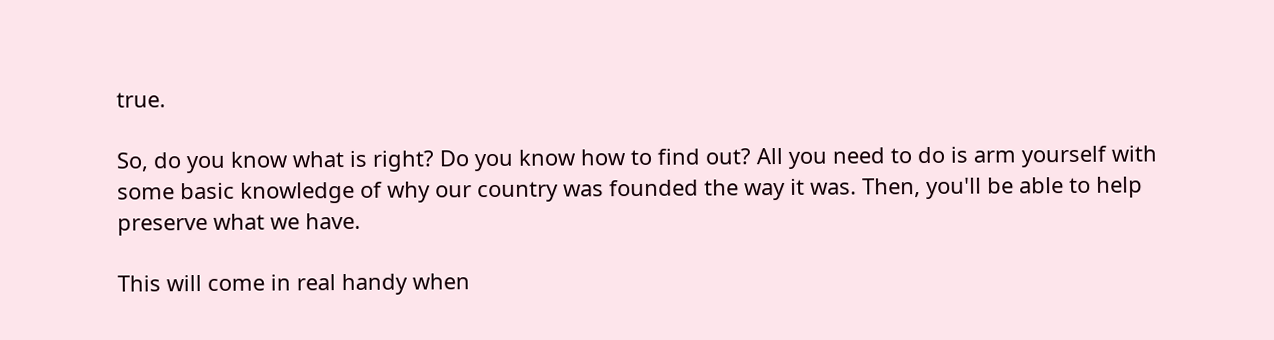true.

So, do you know what is right? Do you know how to find out? All you need to do is arm yourself with some basic knowledge of why our country was founded the way it was. Then, you'll be able to help preserve what we have.

This will come in real handy when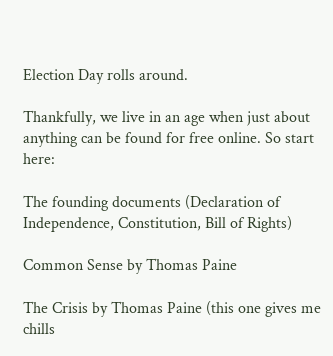Election Day rolls around.

Thankfully, we live in an age when just about anything can be found for free online. So start here:

The founding documents (Declaration of Independence, Constitution, Bill of Rights)

Common Sense by Thomas Paine

The Crisis by Thomas Paine (this one gives me chills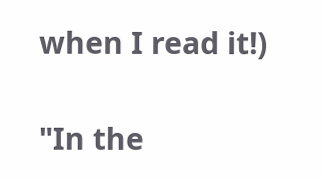when I read it!)

"In the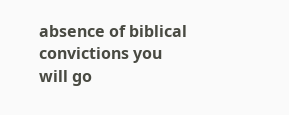absence of biblical convictions you will go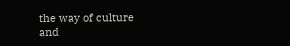the way of culture and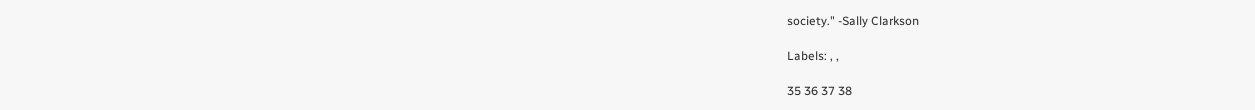society." -Sally Clarkson

Labels: , ,

35 36 37 38